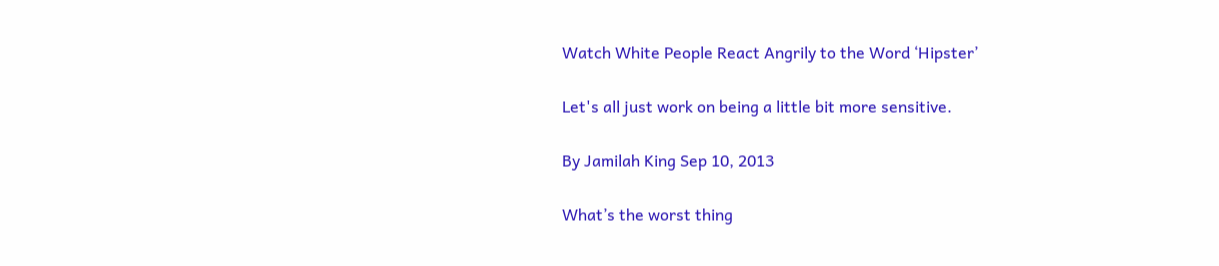Watch White People React Angrily to the Word ‘Hipster’

Let's all just work on being a little bit more sensitive.

By Jamilah King Sep 10, 2013

What’s the worst thing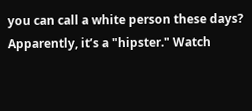you can call a white person these days? Apparently, it’s a "hipster." Watch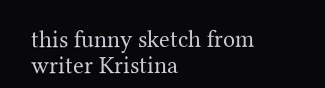this funny sketch from writer Kristina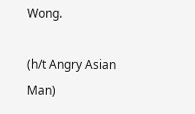Wong.

(h/t Angry Asian Man)